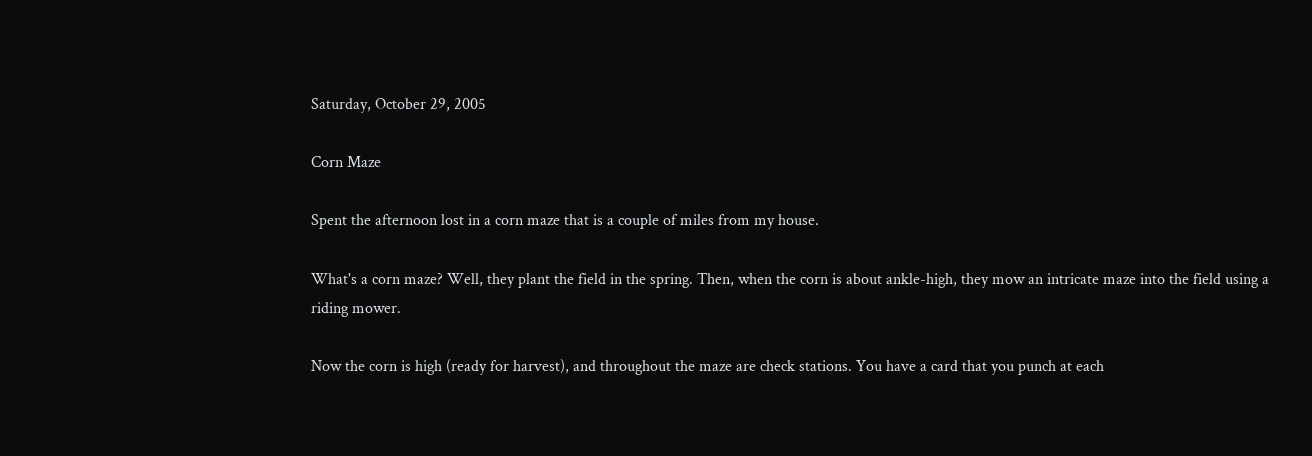Saturday, October 29, 2005

Corn Maze

Spent the afternoon lost in a corn maze that is a couple of miles from my house.

What's a corn maze? Well, they plant the field in the spring. Then, when the corn is about ankle-high, they mow an intricate maze into the field using a riding mower.

Now the corn is high (ready for harvest), and throughout the maze are check stations. You have a card that you punch at each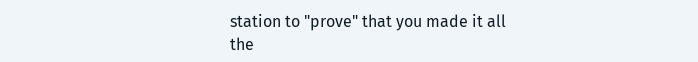station to "prove" that you made it all the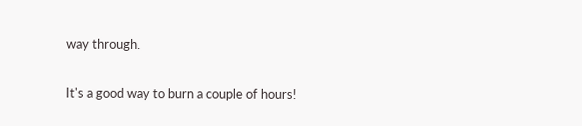way through.

It's a good way to burn a couple of hours!